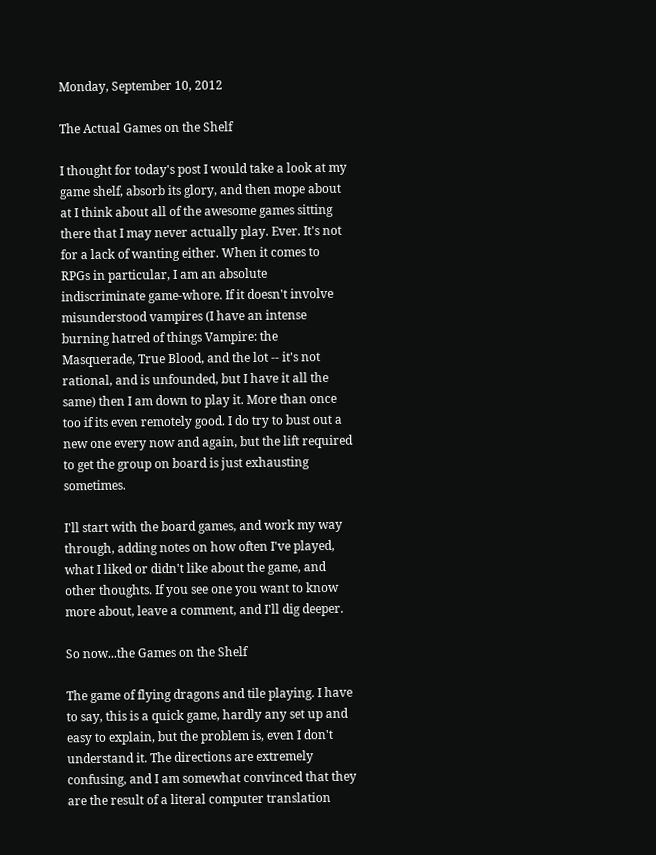Monday, September 10, 2012

The Actual Games on the Shelf

I thought for today's post I would take a look at my game shelf, absorb its glory, and then mope about at I think about all of the awesome games sitting there that I may never actually play. Ever. It's not for a lack of wanting either. When it comes to RPGs in particular, I am an absolute indiscriminate game-whore. If it doesn't involve misunderstood vampires (I have an intense burning hatred of things Vampire: the Masquerade, True Blood, and the lot -- it's not rational, and is unfounded, but I have it all the same) then I am down to play it. More than once too if its even remotely good. I do try to bust out a new one every now and again, but the lift required to get the group on board is just exhausting sometimes.

I'll start with the board games, and work my way through, adding notes on how often I've played, what I liked or didn't like about the game, and other thoughts. If you see one you want to know more about, leave a comment, and I'll dig deeper.

So now...the Games on the Shelf

The game of flying dragons and tile playing. I have to say, this is a quick game, hardly any set up and easy to explain, but the problem is, even I don't understand it. The directions are extremely confusing, and I am somewhat convinced that they are the result of a literal computer translation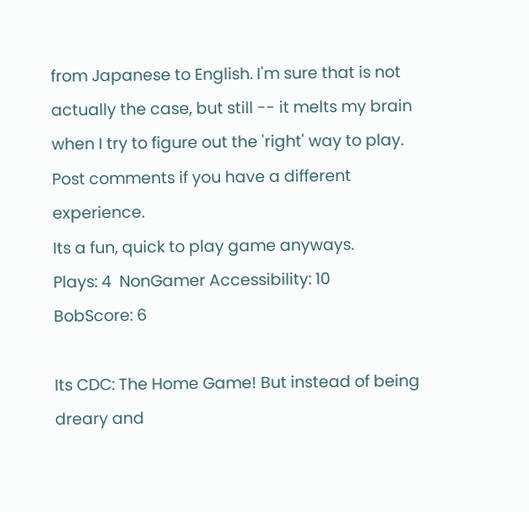from Japanese to English. I'm sure that is not actually the case, but still -- it melts my brain when I try to figure out the 'right' way to play. Post comments if you have a different experience.
Its a fun, quick to play game anyways.
Plays: 4  NonGamer Accessibility: 10
BobScore: 6

Its CDC: The Home Game! But instead of being dreary and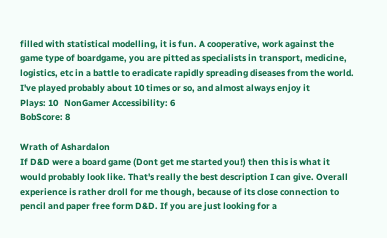filled with statistical modelling, it is fun. A cooperative, work against the game type of boardgame, you are pitted as specialists in transport, medicine, logistics, etc in a battle to eradicate rapidly spreading diseases from the world. I've played probably about 10 times or so, and almost always enjoy it
Plays: 10   NonGamer Accessibility: 6
BobScore: 8

Wrath of Ashardalon
If D&D were a board game (Dont get me started you!) then this is what it would probably look like. That's really the best description I can give. Overall experience is rather droll for me though, because of its close connection to pencil and paper free form D&D. If you are just looking for a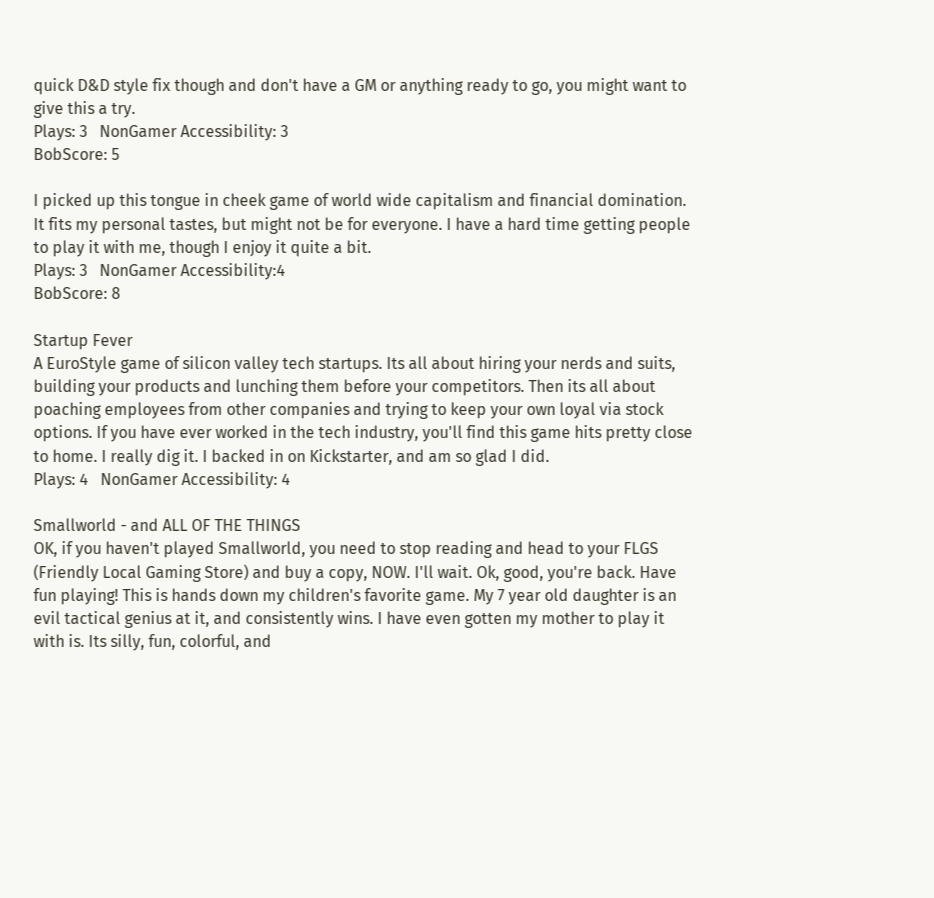quick D&D style fix though and don't have a GM or anything ready to go, you might want to give this a try.
Plays: 3   NonGamer Accessibility: 3
BobScore: 5

I picked up this tongue in cheek game of world wide capitalism and financial domination. It fits my personal tastes, but might not be for everyone. I have a hard time getting people to play it with me, though I enjoy it quite a bit.
Plays: 3   NonGamer Accessibility:4
BobScore: 8

Startup Fever
A EuroStyle game of silicon valley tech startups. Its all about hiring your nerds and suits, building your products and lunching them before your competitors. Then its all about poaching employees from other companies and trying to keep your own loyal via stock options. If you have ever worked in the tech industry, you'll find this game hits pretty close to home. I really dig it. I backed in on Kickstarter, and am so glad I did.
Plays: 4   NonGamer Accessibility: 4

Smallworld - and ALL OF THE THINGS
OK, if you haven't played Smallworld, you need to stop reading and head to your FLGS (Friendly Local Gaming Store) and buy a copy, NOW. I'll wait. Ok, good, you're back. Have fun playing! This is hands down my children's favorite game. My 7 year old daughter is an evil tactical genius at it, and consistently wins. I have even gotten my mother to play it with is. Its silly, fun, colorful, and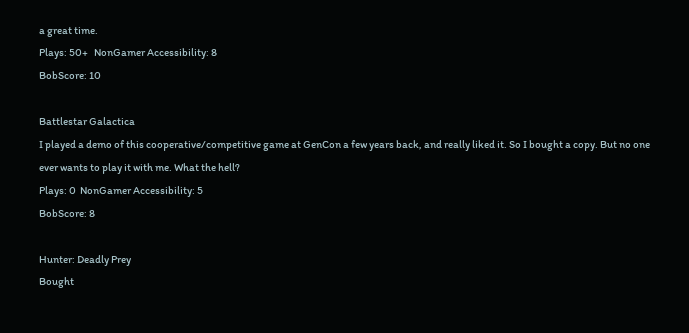a great time.
Plays: 50+   NonGamer Accessibility: 8
BobScore: 10

Battlestar Galactica
I played a demo of this cooperative/competitive game at GenCon a few years back, and really liked it. So I bought a copy. But no one ever wants to play it with me. What the hell?
Plays: 0  NonGamer Accessibility: 5
BobScore: 8

Hunter: Deadly Prey
Bought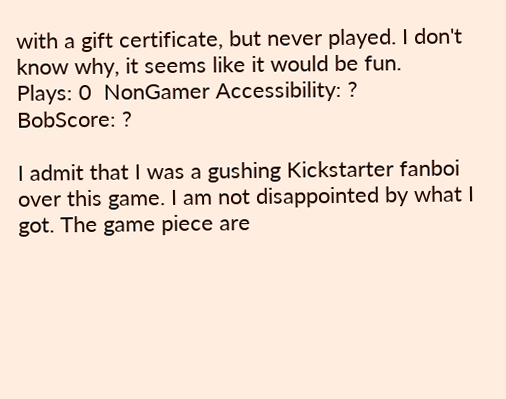with a gift certificate, but never played. I don't know why, it seems like it would be fun.
Plays: 0  NonGamer Accessibility: ?
BobScore: ?

I admit that I was a gushing Kickstarter fanboi over this game. I am not disappointed by what I got. The game piece are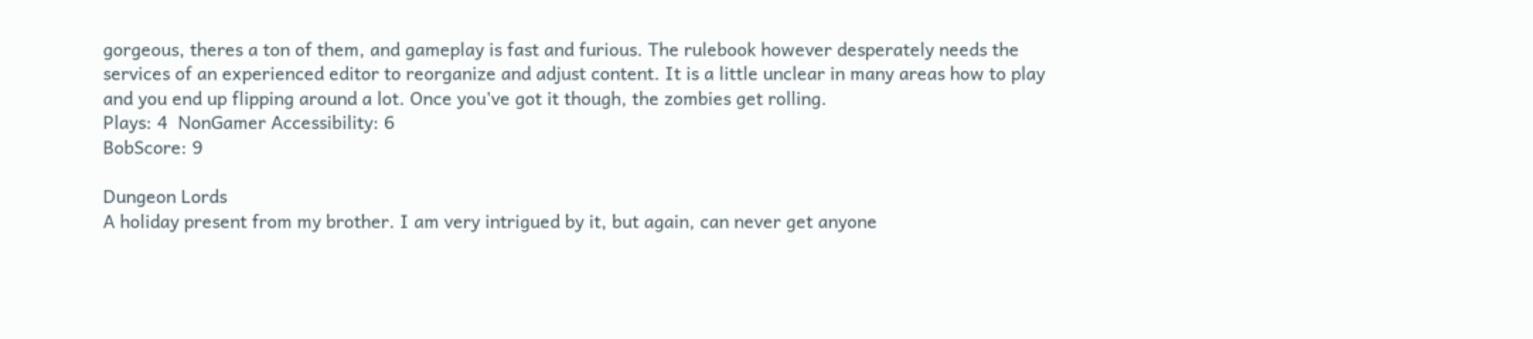gorgeous, theres a ton of them, and gameplay is fast and furious. The rulebook however desperately needs the services of an experienced editor to reorganize and adjust content. It is a little unclear in many areas how to play and you end up flipping around a lot. Once you've got it though, the zombies get rolling.
Plays: 4  NonGamer Accessibility: 6
BobScore: 9

Dungeon Lords
A holiday present from my brother. I am very intrigued by it, but again, can never get anyone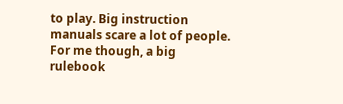to play. Big instruction manuals scare a lot of people. For me though, a big rulebook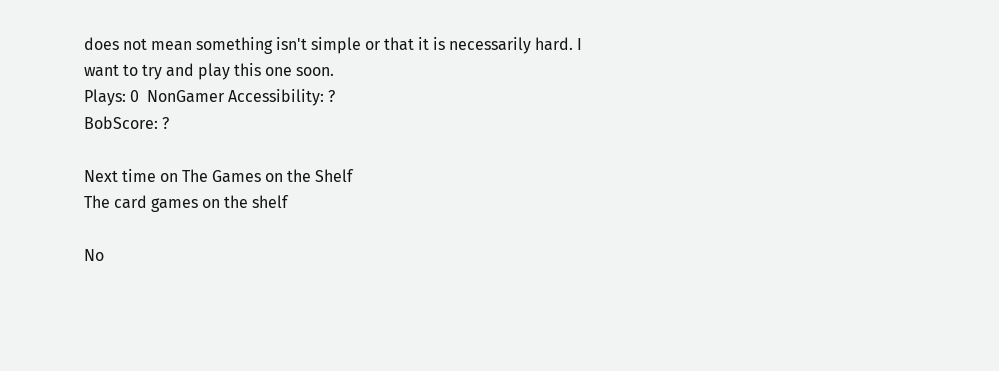does not mean something isn't simple or that it is necessarily hard. I want to try and play this one soon.
Plays: 0  NonGamer Accessibility: ?
BobScore: ?

Next time on The Games on the Shelf
The card games on the shelf

No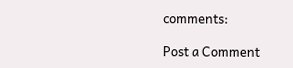comments:

Post a Comment